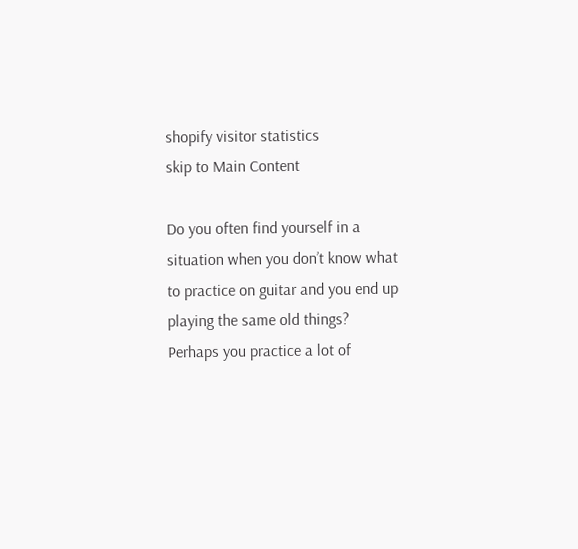shopify visitor statistics
skip to Main Content

Do you often find yourself in a situation when you don’t know what to practice on guitar and you end up playing the same old things?  Perhaps you practice a lot of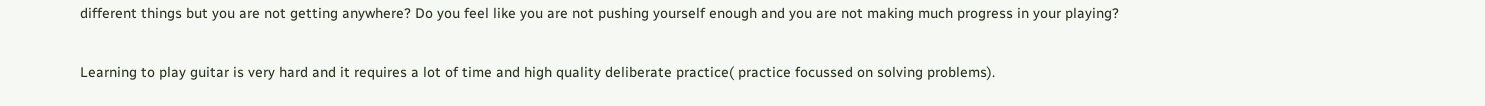different things but you are not getting anywhere? Do you feel like you are not pushing yourself enough and you are not making much progress in your playing?

Learning to play guitar is very hard and it requires a lot of time and high quality deliberate practice( practice focussed on solving problems).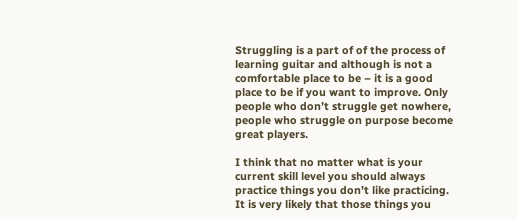Struggling is a part of of the process of learning guitar and although is not a comfortable place to be – it is a good place to be if you want to improve. Only people who don’t struggle get nowhere, people who struggle on purpose become great players.

I think that no matter what is your current skill level you should always practice things you don’t like practicing. It is very likely that those things you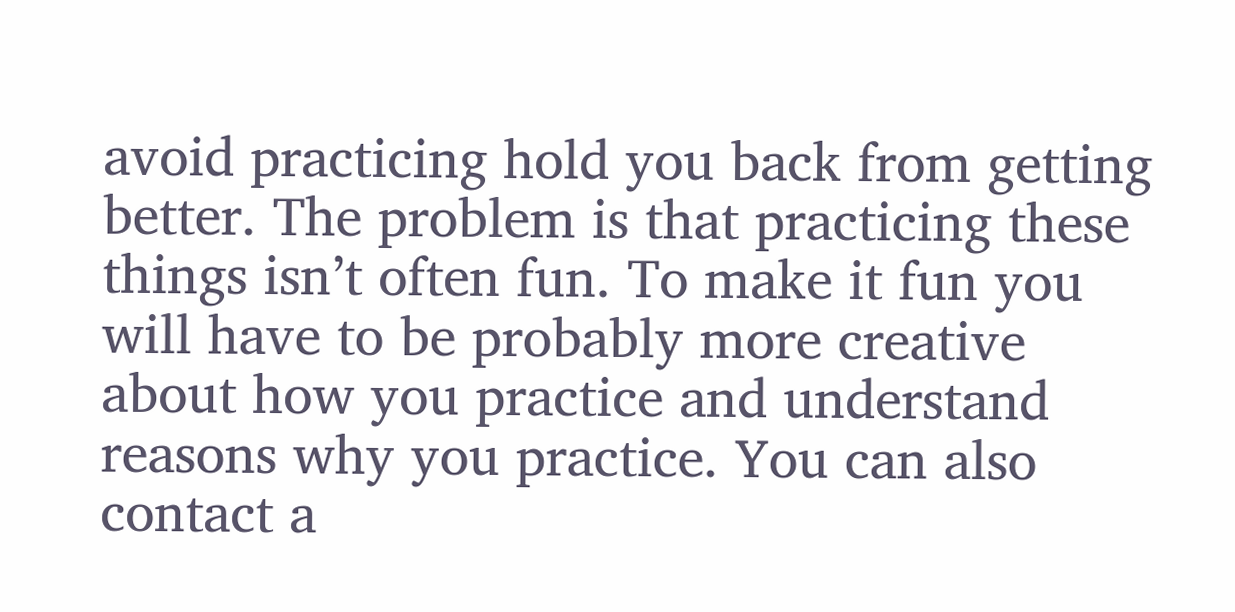avoid practicing hold you back from getting better. The problem is that practicing these things isn’t often fun. To make it fun you will have to be probably more creative about how you practice and understand reasons why you practice. You can also contact a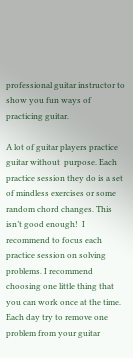professional guitar instructor to show you fun ways of practicing guitar.

A lot of guitar players practice guitar without  purpose. Each practice session they do is a set of mindless exercises or some random chord changes. This isn’t good enough!  I recommend to focus each practice session on solving  problems. I recommend choosing one little thing that you can work once at the time. Each day try to remove one problem from your guitar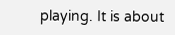playing. It is about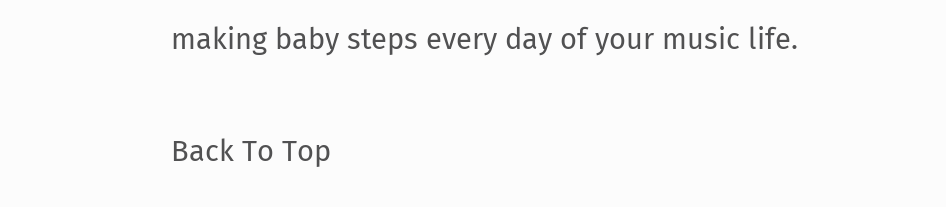making baby steps every day of your music life.

Back To Top